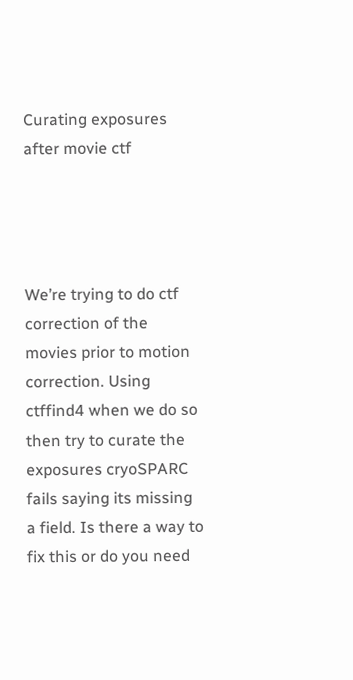Curating exposures after movie ctf




We’re trying to do ctf correction of the movies prior to motion correction. Using ctffind4 when we do so then try to curate the exposures cryoSPARC fails saying its missing a field. Is there a way to fix this or do you need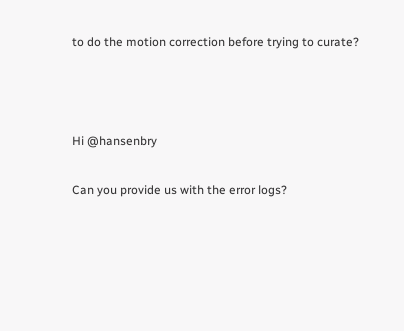to do the motion correction before trying to curate?



Hi @hansenbry

Can you provide us with the error logs?